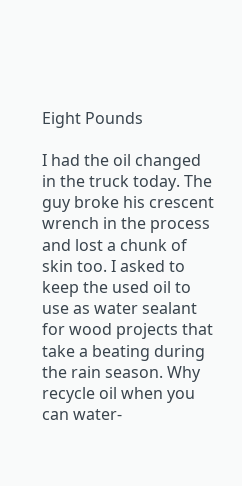Eight Pounds

I had the oil changed in the truck today. The guy broke his crescent wrench in the process and lost a chunk of skin too. I asked to keep the used oil to use as water sealant for wood projects that take a beating during the rain season. Why recycle oil when you can water-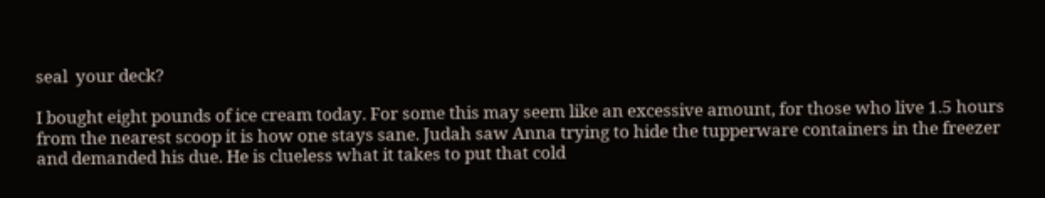seal  your deck?

I bought eight pounds of ice cream today. For some this may seem like an excessive amount, for those who live 1.5 hours from the nearest scoop it is how one stays sane. Judah saw Anna trying to hide the tupperware containers in the freezer and demanded his due. He is clueless what it takes to put that cold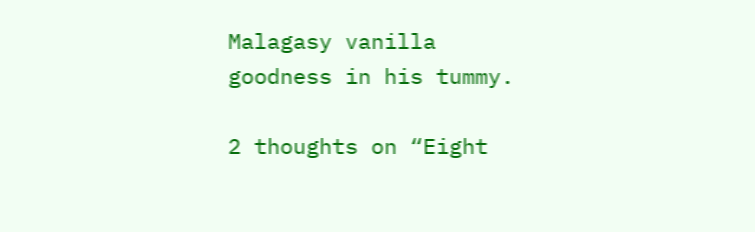Malagasy vanilla goodness in his tummy.

2 thoughts on “Eight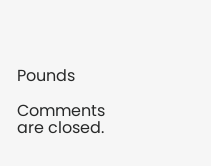Pounds

Comments are closed.